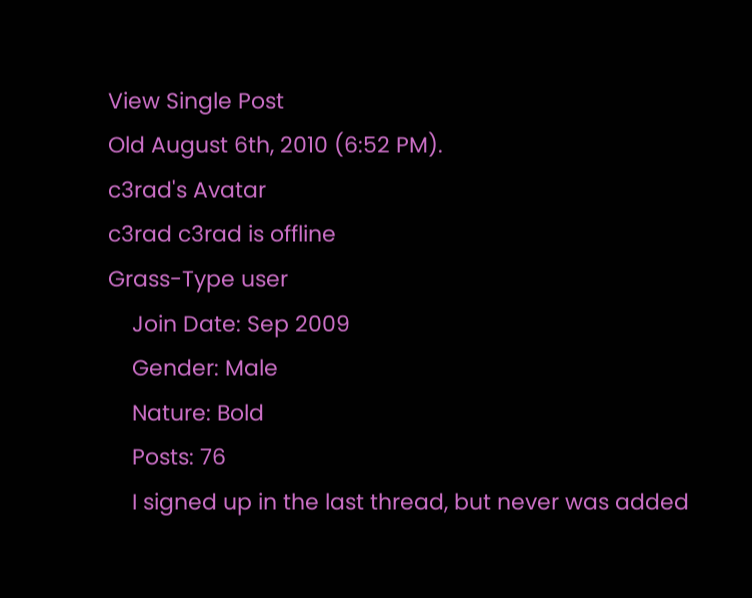View Single Post
Old August 6th, 2010 (6:52 PM).
c3rad's Avatar
c3rad c3rad is offline
Grass-Type user
    Join Date: Sep 2009
    Gender: Male
    Nature: Bold
    Posts: 76
    I signed up in the last thread, but never was added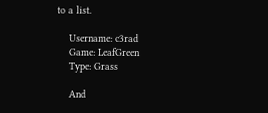to a list.

    Username: c3rad
    Game: LeafGreen
    Type: Grass

    And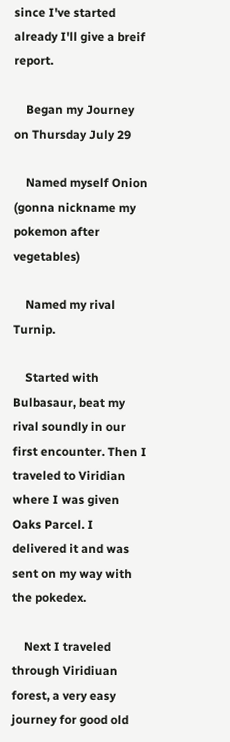since I've started already I'll give a breif report.

    Began my Journey on Thursday July 29

    Named myself Onion (gonna nickname my pokemon after vegetables)

    Named my rival Turnip.

    Started with Bulbasaur, beat my rival soundly in our first encounter. Then I traveled to Viridian where I was given Oaks Parcel. I delivered it and was sent on my way with the pokedex.

    Next I traveled through Viridiuan forest, a very easy journey for good old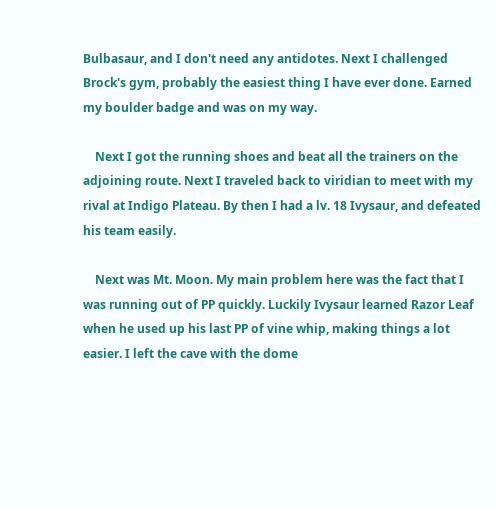Bulbasaur, and I don't need any antidotes. Next I challenged Brock's gym, probably the easiest thing I have ever done. Earned my boulder badge and was on my way.

    Next I got the running shoes and beat all the trainers on the adjoining route. Next I traveled back to viridian to meet with my rival at Indigo Plateau. By then I had a lv. 18 Ivysaur, and defeated his team easily.

    Next was Mt. Moon. My main problem here was the fact that I was running out of PP quickly. Luckily Ivysaur learned Razor Leaf when he used up his last PP of vine whip, making things a lot easier. I left the cave with the dome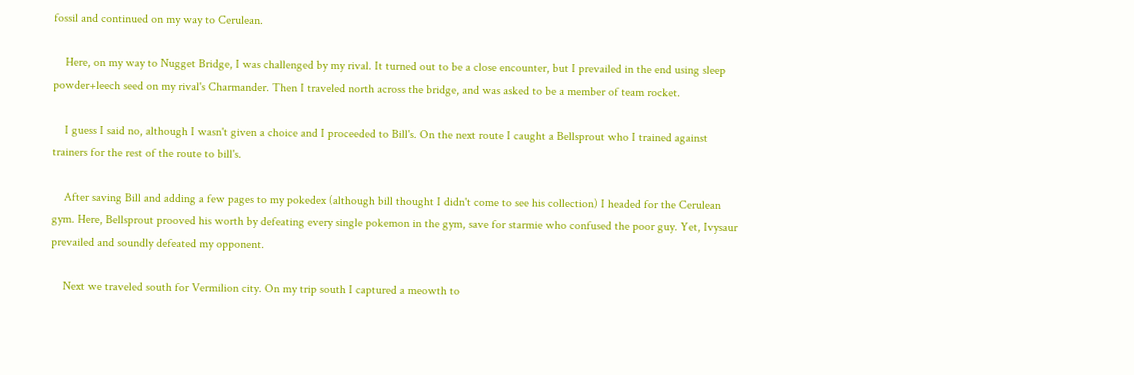fossil and continued on my way to Cerulean.

    Here, on my way to Nugget Bridge, I was challenged by my rival. It turned out to be a close encounter, but I prevailed in the end using sleep powder+leech seed on my rival's Charmander. Then I traveled north across the bridge, and was asked to be a member of team rocket.

    I guess I said no, although I wasn't given a choice and I proceeded to Bill's. On the next route I caught a Bellsprout who I trained against trainers for the rest of the route to bill's.

    After saving Bill and adding a few pages to my pokedex (although bill thought I didn't come to see his collection) I headed for the Cerulean gym. Here, Bellsprout prooved his worth by defeating every single pokemon in the gym, save for starmie who confused the poor guy. Yet, Ivysaur prevailed and soundly defeated my opponent.

    Next we traveled south for Vermilion city. On my trip south I captured a meowth to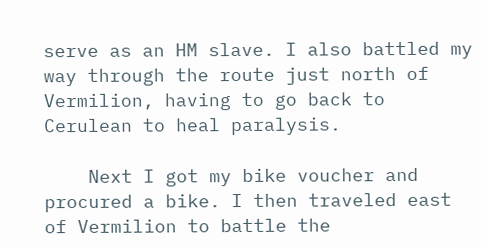serve as an HM slave. I also battled my way through the route just north of Vermilion, having to go back to Cerulean to heal paralysis.

    Next I got my bike voucher and procured a bike. I then traveled east of Vermilion to battle the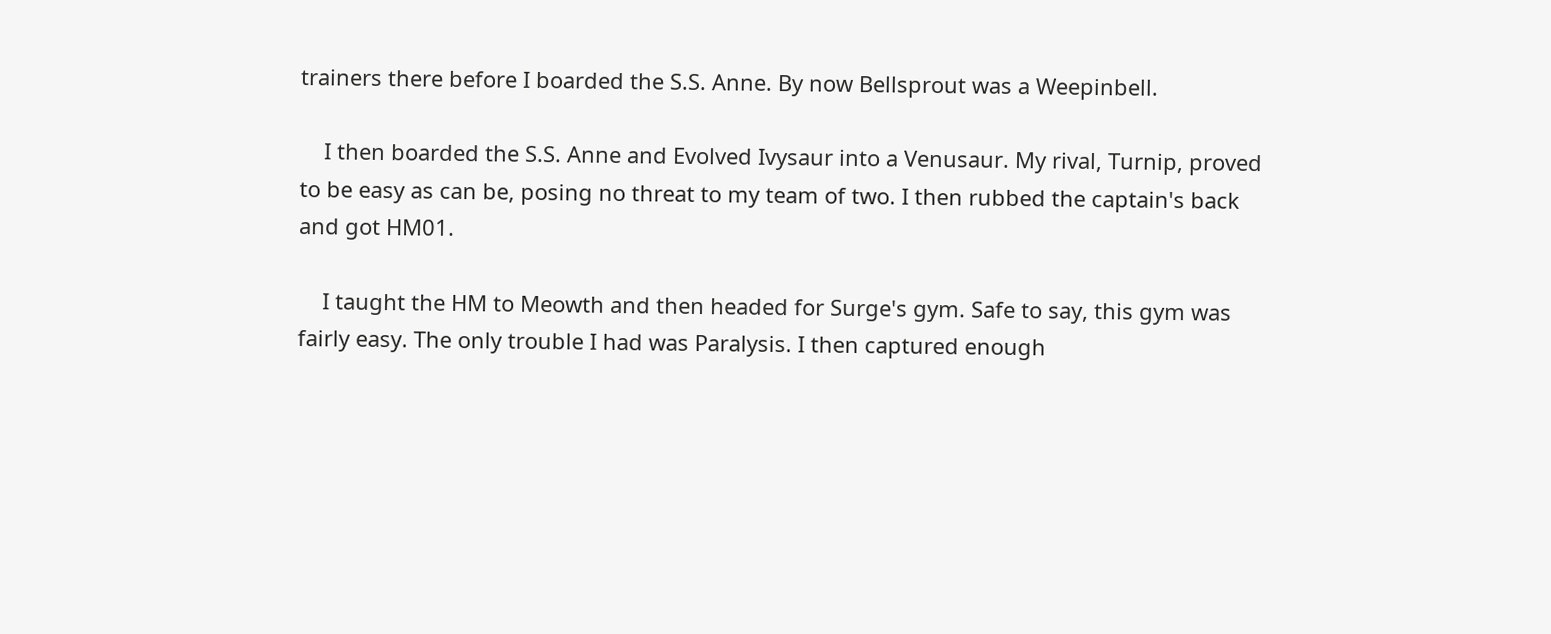trainers there before I boarded the S.S. Anne. By now Bellsprout was a Weepinbell.

    I then boarded the S.S. Anne and Evolved Ivysaur into a Venusaur. My rival, Turnip, proved to be easy as can be, posing no threat to my team of two. I then rubbed the captain's back and got HM01.

    I taught the HM to Meowth and then headed for Surge's gym. Safe to say, this gym was fairly easy. The only trouble I had was Paralysis. I then captured enough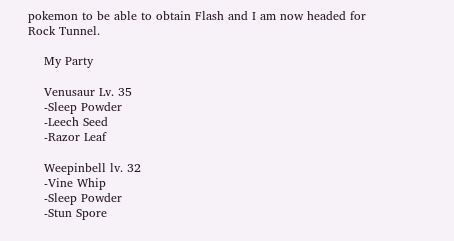pokemon to be able to obtain Flash and I am now headed for Rock Tunnel.

    My Party

    Venusaur Lv. 35
    -Sleep Powder
    -Leech Seed
    -Razor Leaf

    Weepinbell lv. 32
    -Vine Whip
    -Sleep Powder
    -Stun Spore